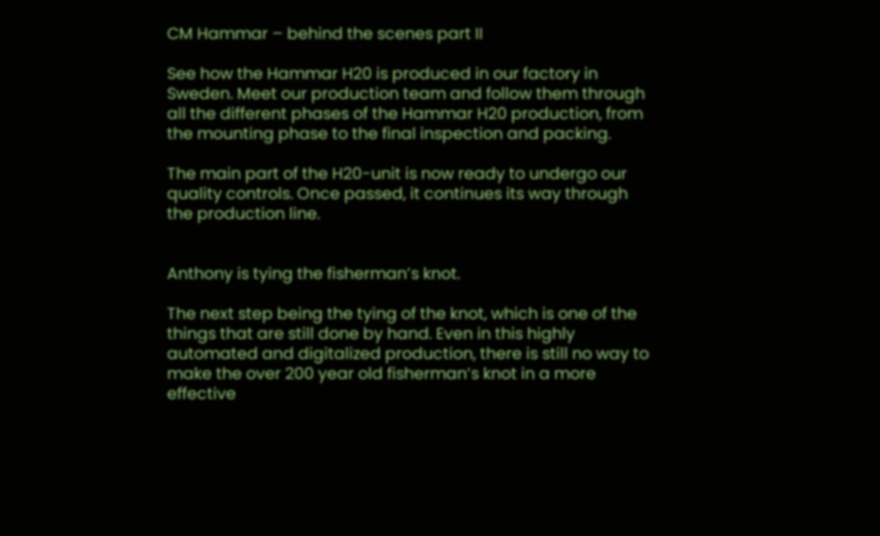CM Hammar – behind the scenes part II

See how the Hammar H20 is produced in our factory in Sweden. Meet our production team and follow them through all the different phases of the Hammar H20 production, from the mounting phase to the final inspection and packing.

The main part of the H20-unit is now ready to undergo our quality controls. Once passed, it continues its way through the production line.


Anthony is tying the fisherman’s knot.

The next step being the tying of the knot, which is one of the things that are still done by hand. Even in this highly automated and digitalized production, there is still no way to make the over 200 year old fisherman’s knot in a more effective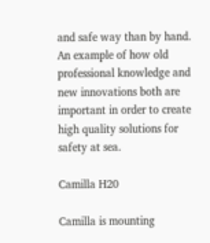and safe way than by hand. An example of how old professional knowledge and new innovations both are important in order to create high quality solutions for safety at sea.

Camilla H20

Camilla is mounting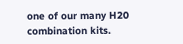one of our many H20 combination kits.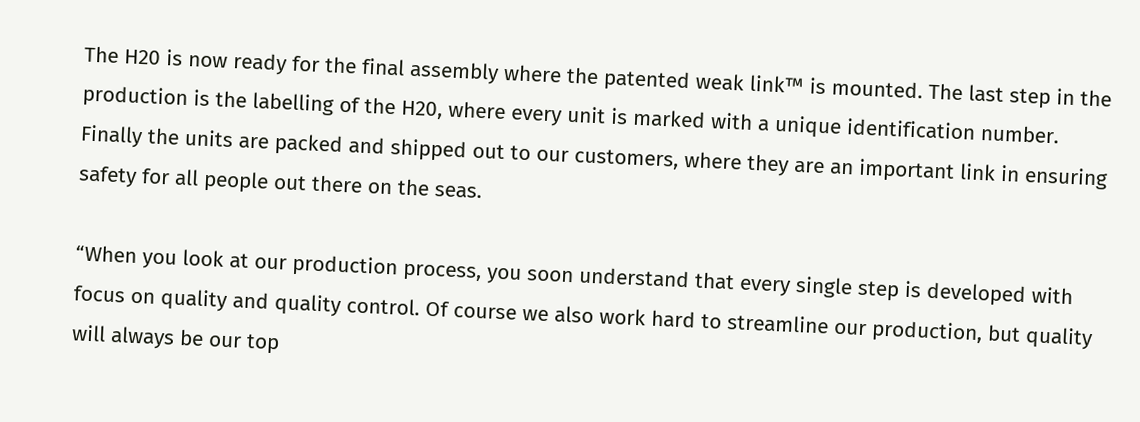The H20 is now ready for the final assembly where the patented weak link™ is mounted. The last step in the production is the labelling of the H20, where every unit is marked with a unique identification number. Finally the units are packed and shipped out to our customers, where they are an important link in ensuring safety for all people out there on the seas.

“When you look at our production process, you soon understand that every single step is developed with focus on quality and quality control. Of course we also work hard to streamline our production, but quality will always be our top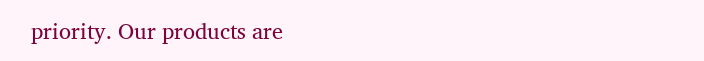priority. Our products are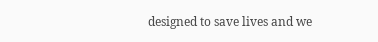designed to save lives and we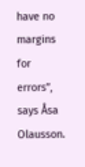have no margins for errors”, says Åsa Olausson.